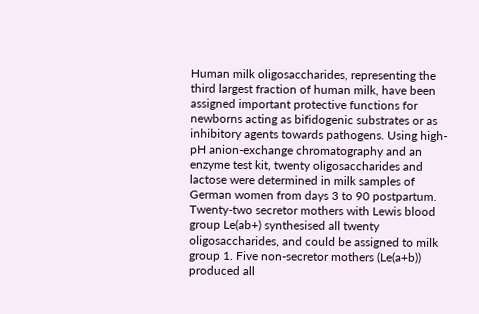Human milk oligosaccharides, representing the third largest fraction of human milk, have been assigned important protective functions for newborns acting as bifidogenic substrates or as inhibitory agents towards pathogens. Using high-pH anion-exchange chromatography and an enzyme test kit, twenty oligosaccharides and lactose were determined in milk samples of German women from days 3 to 90 postpartum. Twenty-two secretor mothers with Lewis blood group Le(ab+) synthesised all twenty oligosaccharides, and could be assigned to milk group 1. Five non-secretor mothers (Le(a+b)) produced all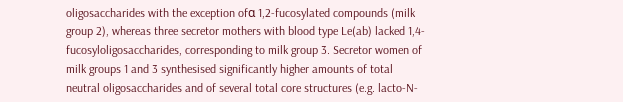oligosaccharides with the exception ofα 1,2-fucosylated compounds (milk group 2), whereas three secretor mothers with blood type Le(ab) lacked 1,4-fucosyloligosaccharides, corresponding to milk group 3. Secretor women of milk groups 1 and 3 synthesised significantly higher amounts of total neutral oligosaccharides and of several total core structures (e.g. lacto-N-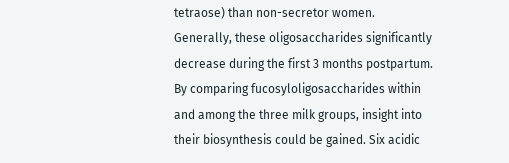tetraose) than non-secretor women. Generally, these oligosaccharides significantly decrease during the first 3 months postpartum. By comparing fucosyloligosaccharides within and among the three milk groups, insight into their biosynthesis could be gained. Six acidic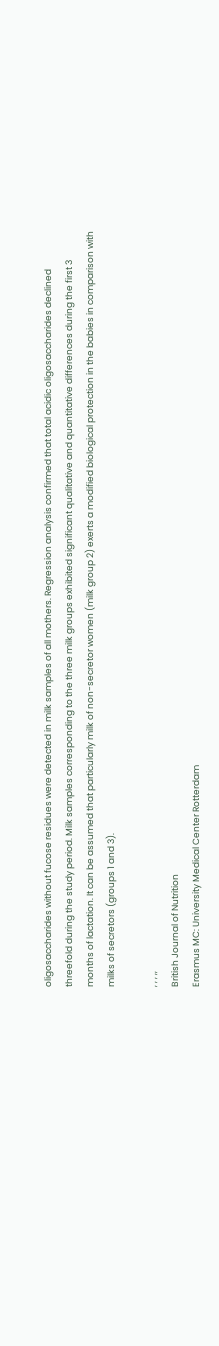oligosaccharides without fucose residues were detected in milk samples of all mothers. Regression analysis confirmed that total acidic oligosaccharides declined threefold during the study period. Milk samples corresponding to the three milk groups exhibited significant qualitative and quantitative differences during the first 3 months of lactation. It can be assumed that particularly milk of non-secretor women (milk group 2) exerts a modified biological protection in the babies in comparison with milks of secretors (groups 1 and 3).

, , , ,,
British Journal of Nutrition
Erasmus MC: University Medical Center Rotterdam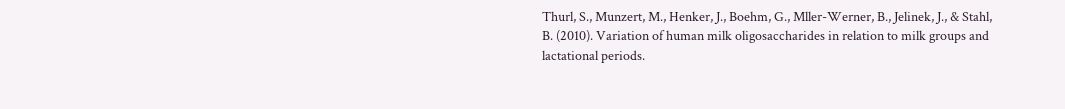Thurl, S., Munzert, M., Henker, J., Boehm, G., Mller-Werner, B., Jelinek, J., & Stahl, B. (2010). Variation of human milk oligosaccharides in relation to milk groups and lactational periods.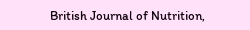British Journal of Nutrition,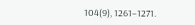104(9), 1261–1271.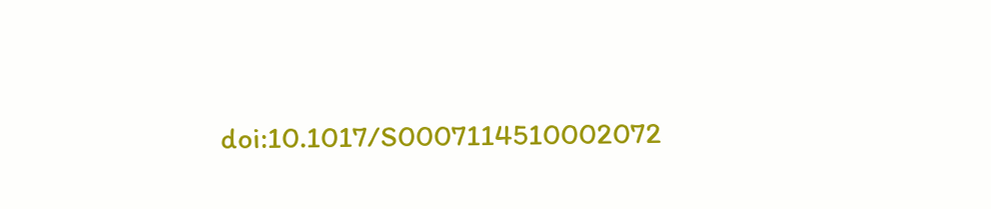doi:10.1017/S0007114510002072